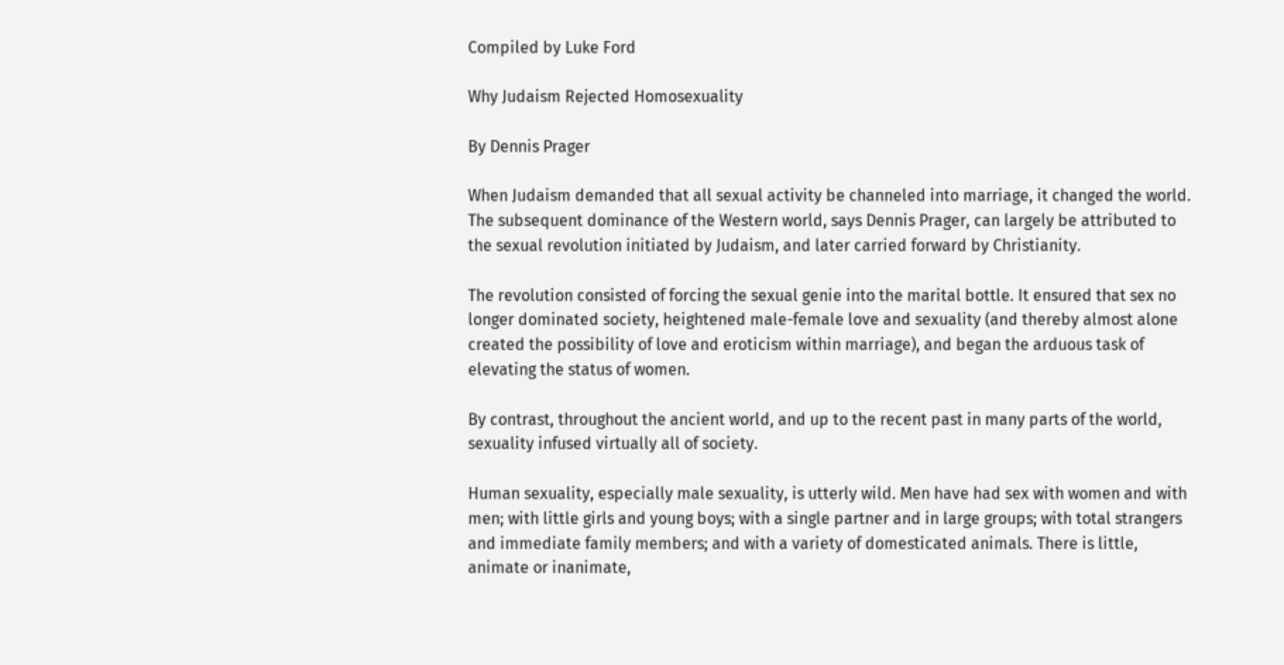Compiled by Luke Ford

Why Judaism Rejected Homosexuality

By Dennis Prager

When Judaism demanded that all sexual activity be channeled into marriage, it changed the world. The subsequent dominance of the Western world, says Dennis Prager, can largely be attributed to the sexual revolution initiated by Judaism, and later carried forward by Christianity.

The revolution consisted of forcing the sexual genie into the marital bottle. It ensured that sex no longer dominated society, heightened male-female love and sexuality (and thereby almost alone created the possibility of love and eroticism within marriage), and began the arduous task of elevating the status of women.

By contrast, throughout the ancient world, and up to the recent past in many parts of the world, sexuality infused virtually all of society.

Human sexuality, especially male sexuality, is utterly wild. Men have had sex with women and with men; with little girls and young boys; with a single partner and in large groups; with total strangers and immediate family members; and with a variety of domesticated animals. There is little, animate or inanimate,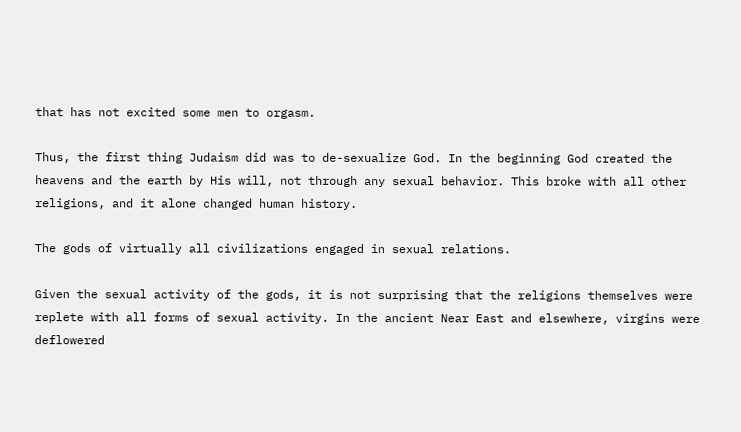that has not excited some men to orgasm.

Thus, the first thing Judaism did was to de-sexualize God. In the beginning God created the heavens and the earth by His will, not through any sexual behavior. This broke with all other religions, and it alone changed human history.

The gods of virtually all civilizations engaged in sexual relations.

Given the sexual activity of the gods, it is not surprising that the religions themselves were replete with all forms of sexual activity. In the ancient Near East and elsewhere, virgins were deflowered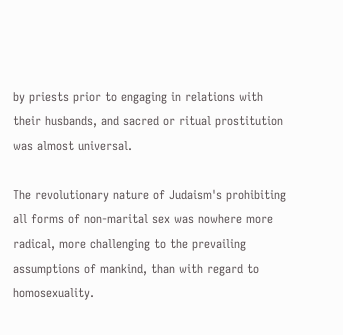by priests prior to engaging in relations with their husbands, and sacred or ritual prostitution was almost universal.

The revolutionary nature of Judaism's prohibiting all forms of non-marital sex was nowhere more radical, more challenging to the prevailing assumptions of mankind, than with regard to homosexuality.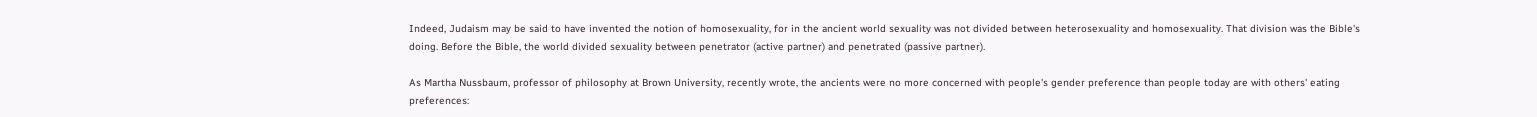Indeed, Judaism may be said to have invented the notion of homosexuality, for in the ancient world sexuality was not divided between heterosexuality and homosexuality. That division was the Bible's doing. Before the Bible, the world divided sexuality between penetrator (active partner) and penetrated (passive partner).

As Martha Nussbaum, professor of philosophy at Brown University, recently wrote, the ancients were no more concerned with people's gender preference than people today are with others' eating preferences: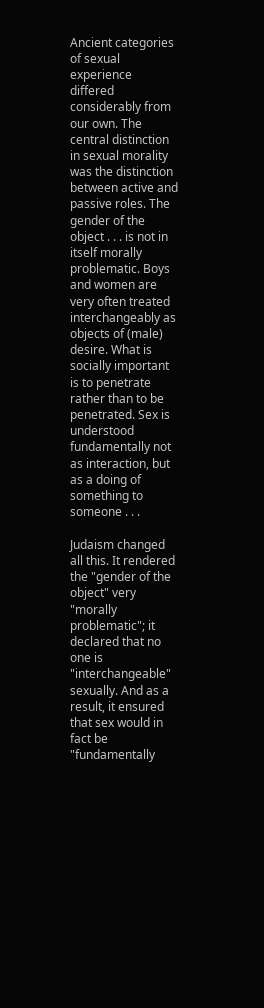Ancient categories of sexual experience differed considerably from our own. The central distinction in sexual morality was the distinction between active and passive roles. The gender of the object . . . is not in itself morally problematic. Boys and women are very often treated interchangeably as objects of (male) desire. What is socially important is to penetrate rather than to be penetrated. Sex is understood fundamentally not as interaction, but as a doing of something to someone . . .

Judaism changed all this. It rendered the "gender of the object" very "morally problematic"; it declared that no one is "interchangeable" sexually. And as a result, it ensured that sex would in fact be "fundamentally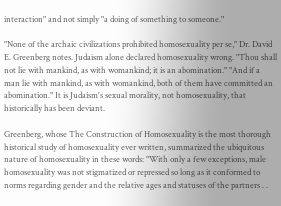interaction" and not simply "a doing of something to someone."

"None of the archaic civilizations prohibited homosexuality per se," Dr. David E. Greenberg notes. Judaism alone declared homosexuality wrong. "Thou shall not lie with mankind, as with womankind; it is an abomination." "And if a man lie with mankind, as with womankind, both of them have committed an abomination." It is Judaism's sexual morality, not homosexuality, that historically has been deviant.

Greenberg, whose The Construction of Homosexuality is the most thorough historical study of homosexuality ever written, summarized the ubiquitous nature of homosexuality in these words: "With only a few exceptions, male homosexuality was not stigmatized or repressed so long as it conformed to norms regarding gender and the relative ages and statuses of the partners . .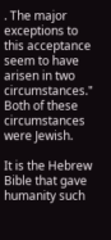. The major exceptions to this acceptance seem to have arisen in two circumstances." Both of these circumstances were Jewish.

It is the Hebrew Bible that gave humanity such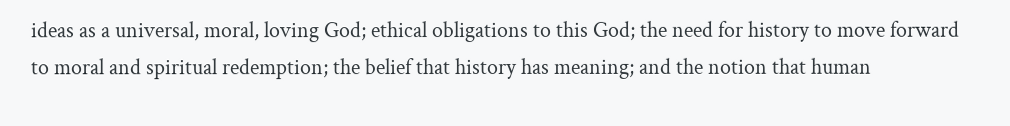ideas as a universal, moral, loving God; ethical obligations to this God; the need for history to move forward to moral and spiritual redemption; the belief that history has meaning; and the notion that human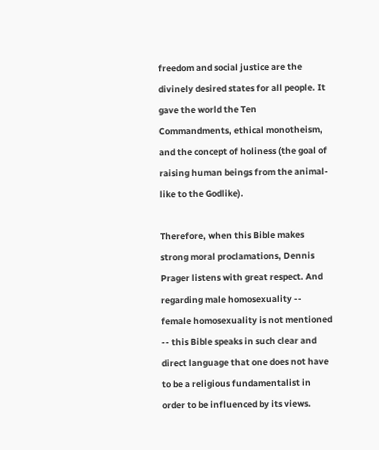freedom and social justice are the divinely desired states for all people. It gave the world the Ten Commandments, ethical monotheism, and the concept of holiness (the goal of raising human beings from the animal-like to the Godlike).

Therefore, when this Bible makes strong moral proclamations, Dennis Prager listens with great respect. And regarding male homosexuality -- female homosexuality is not mentioned -- this Bible speaks in such clear and direct language that one does not have to be a religious fundamentalist in order to be influenced by its views.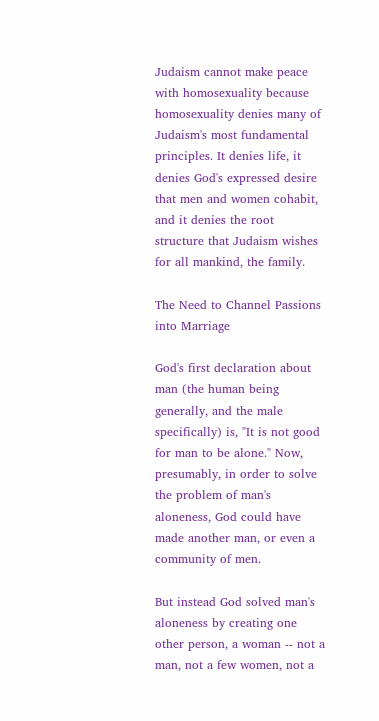Judaism cannot make peace with homosexuality because homosexuality denies many of Judaism's most fundamental principles. It denies life, it denies God's expressed desire that men and women cohabit, and it denies the root structure that Judaism wishes for all mankind, the family.

The Need to Channel Passions into Marriage

God's first declaration about man (the human being generally, and the male specifically) is, "It is not good for man to be alone." Now, presumably, in order to solve the problem of man's aloneness, God could have made another man, or even a community of men.

But instead God solved man's aloneness by creating one other person, a woman -- not a man, not a few women, not a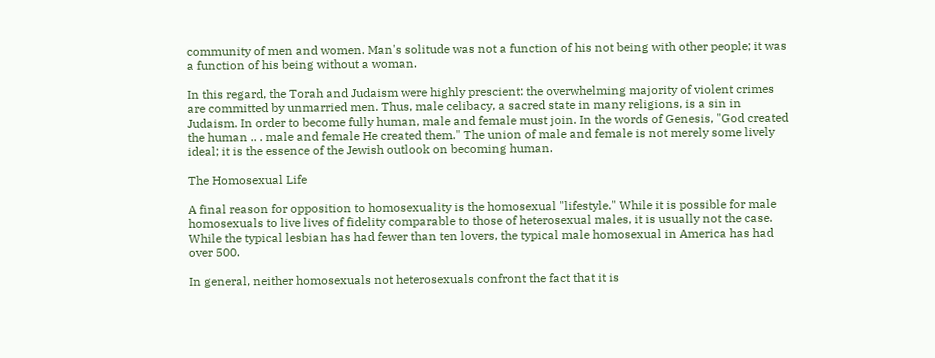community of men and women. Man's solitude was not a function of his not being with other people; it was a function of his being without a woman.

In this regard, the Torah and Judaism were highly prescient: the overwhelming majority of violent crimes are committed by unmarried men. Thus, male celibacy, a sacred state in many religions, is a sin in Judaism. In order to become fully human, male and female must join. In the words of Genesis, "God created the human .. . male and female He created them." The union of male and female is not merely some lively ideal; it is the essence of the Jewish outlook on becoming human.

The Homosexual Life

A final reason for opposition to homosexuality is the homosexual "lifestyle." While it is possible for male homosexuals to live lives of fidelity comparable to those of heterosexual males, it is usually not the case. While the typical lesbian has had fewer than ten lovers, the typical male homosexual in America has had over 500.

In general, neither homosexuals not heterosexuals confront the fact that it is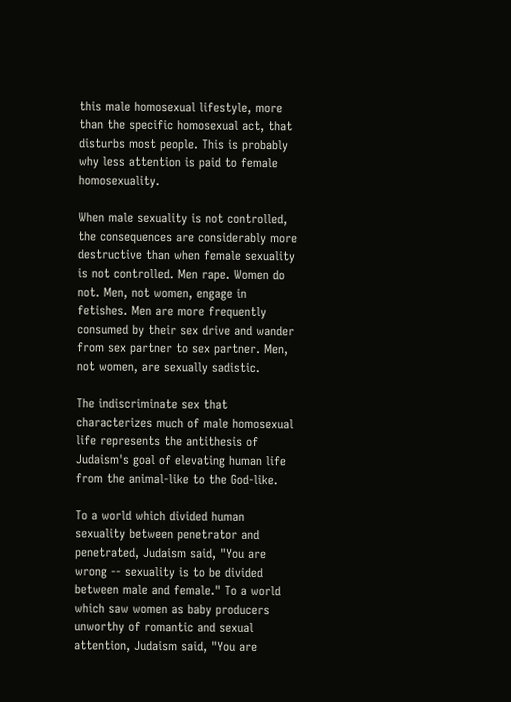this male homosexual lifestyle, more than the specific homosexual act, that disturbs most people. This is probably why less attention is paid to female homosexuality.

When male sexuality is not controlled, the consequences are considerably more destructive than when female sexuality is not controlled. Men rape. Women do not. Men, not women, engage in fetishes. Men are more frequently consumed by their sex drive and wander from sex partner to sex partner. Men, not women, are sexually sadistic.

The indiscriminate sex that characterizes much of male homosexual life represents the antithesis of Judaism's goal of elevating human life from the animal-like to the God-like.

To a world which divided human sexuality between penetrator and penetrated, Judaism said, "You are wrong -- sexuality is to be divided between male and female." To a world which saw women as baby producers unworthy of romantic and sexual attention, Judaism said, "You are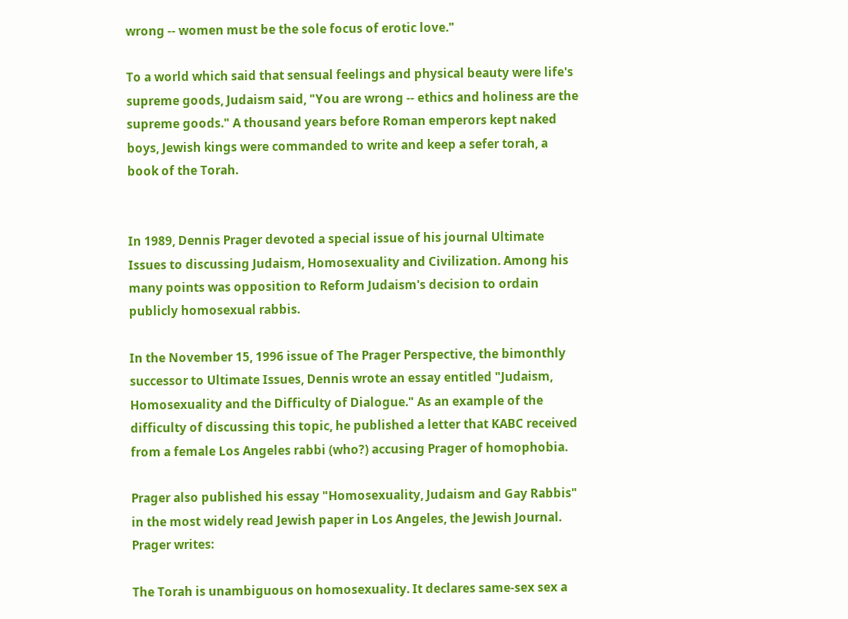wrong -- women must be the sole focus of erotic love."

To a world which said that sensual feelings and physical beauty were life's supreme goods, Judaism said, "You are wrong -- ethics and holiness are the supreme goods." A thousand years before Roman emperors kept naked boys, Jewish kings were commanded to write and keep a sefer torah, a book of the Torah.


In 1989, Dennis Prager devoted a special issue of his journal Ultimate Issues to discussing Judaism, Homosexuality and Civilization. Among his many points was opposition to Reform Judaism's decision to ordain publicly homosexual rabbis.

In the November 15, 1996 issue of The Prager Perspective, the bimonthly successor to Ultimate Issues, Dennis wrote an essay entitled "Judaism, Homosexuality and the Difficulty of Dialogue." As an example of the difficulty of discussing this topic, he published a letter that KABC received from a female Los Angeles rabbi (who?) accusing Prager of homophobia.

Prager also published his essay "Homosexuality, Judaism and Gay Rabbis" in the most widely read Jewish paper in Los Angeles, the Jewish Journal. Prager writes:

The Torah is unambiguous on homosexuality. It declares same-sex sex a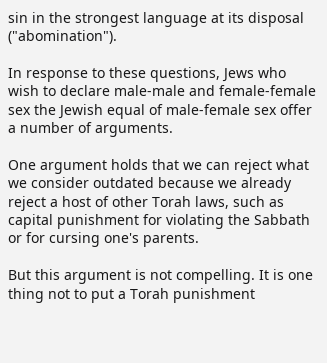sin in the strongest language at its disposal ("abomination").

In response to these questions, Jews who wish to declare male-male and female-female sex the Jewish equal of male-female sex offer a number of arguments.

One argument holds that we can reject what we consider outdated because we already reject a host of other Torah laws, such as capital punishment for violating the Sabbath or for cursing one's parents.

But this argument is not compelling. It is one thing not to put a Torah punishment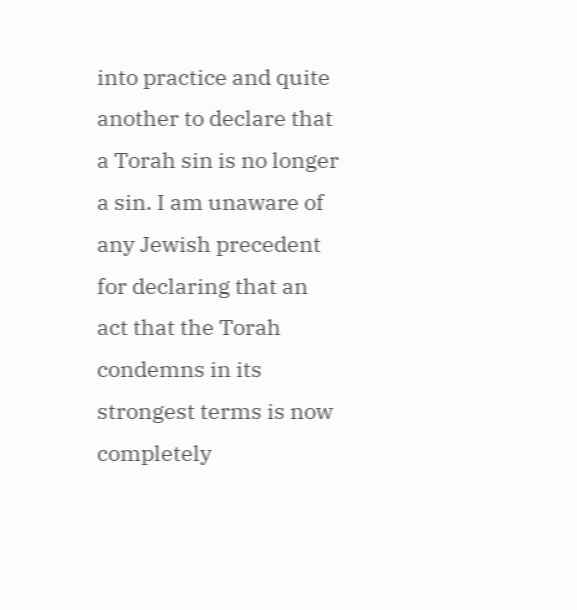into practice and quite another to declare that a Torah sin is no longer a sin. I am unaware of any Jewish precedent for declaring that an act that the Torah condemns in its strongest terms is now completely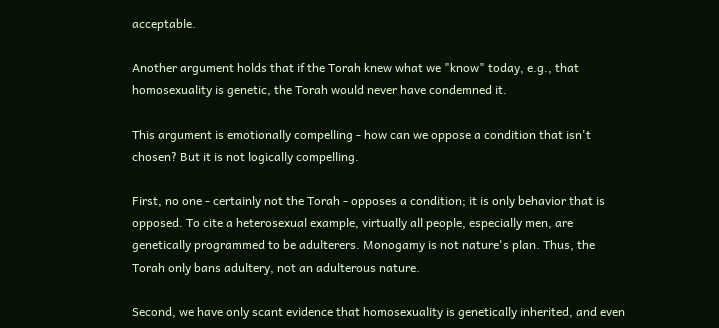acceptable.

Another argument holds that if the Torah knew what we "know" today, e.g., that homosexuality is genetic, the Torah would never have condemned it.

This argument is emotionally compelling - how can we oppose a condition that isn't chosen? But it is not logically compelling.

First, no one - certainly not the Torah - opposes a condition; it is only behavior that is opposed. To cite a heterosexual example, virtually all people, especially men, are genetically programmed to be adulterers. Monogamy is not nature's plan. Thus, the Torah only bans adultery, not an adulterous nature.

Second, we have only scant evidence that homosexuality is genetically inherited, and even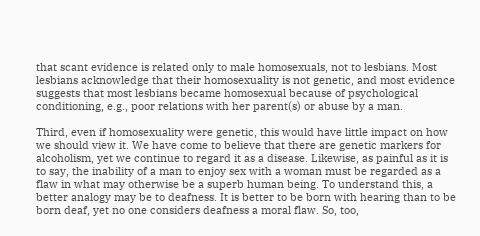that scant evidence is related only to male homosexuals, not to lesbians. Most lesbians acknowledge that their homosexuality is not genetic, and most evidence suggests that most lesbians became homosexual because of psychological conditioning, e.g., poor relations with her parent(s) or abuse by a man.

Third, even if homosexuality were genetic, this would have little impact on how we should view it. We have come to believe that there are genetic markers for alcoholism, yet we continue to regard it as a disease. Likewise, as painful as it is to say, the inability of a man to enjoy sex with a woman must be regarded as a flaw in what may otherwise be a superb human being. To understand this, a better analogy may be to deafness. It is better to be born with hearing than to be born deaf, yet no one considers deafness a moral flaw. So, too,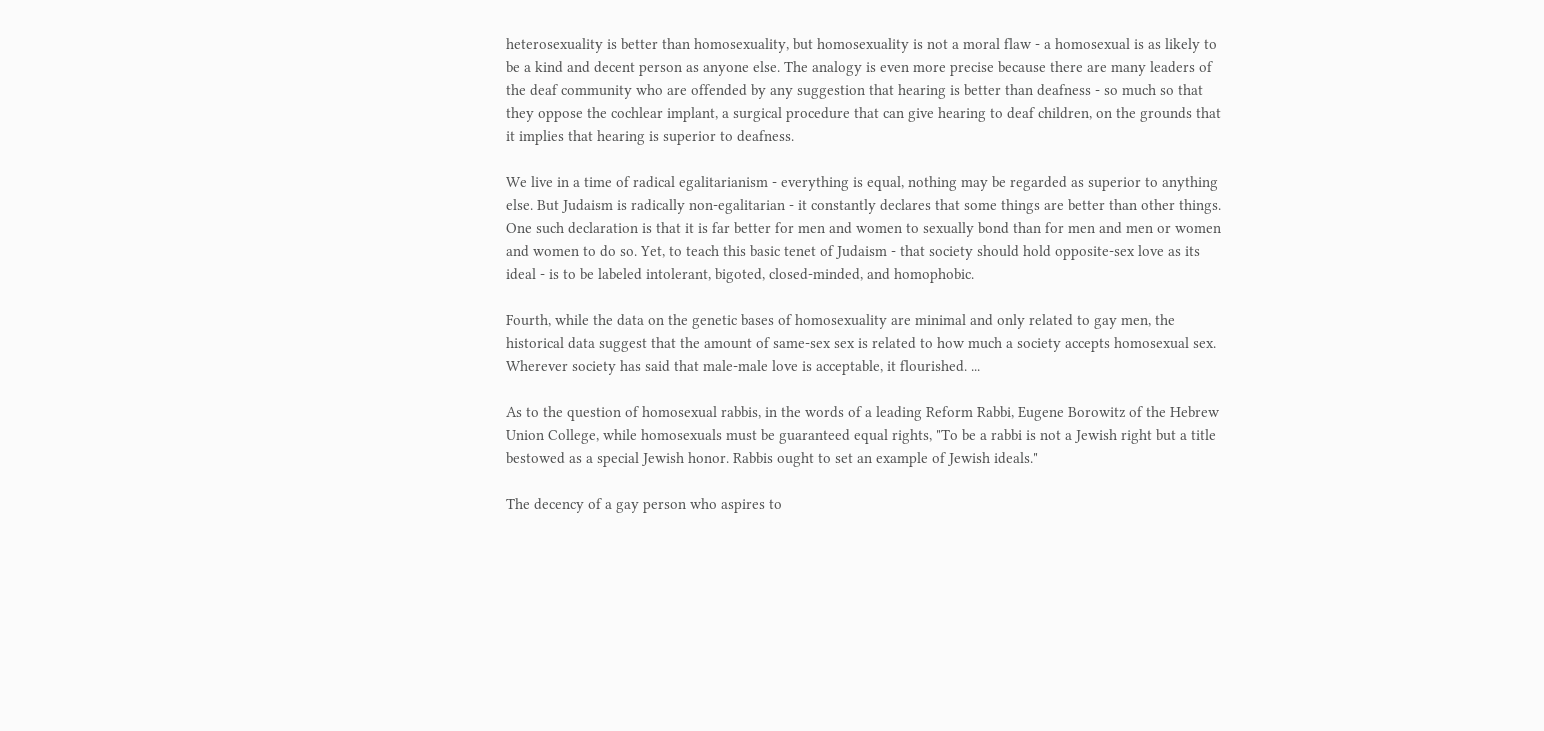heterosexuality is better than homosexuality, but homosexuality is not a moral flaw - a homosexual is as likely to be a kind and decent person as anyone else. The analogy is even more precise because there are many leaders of the deaf community who are offended by any suggestion that hearing is better than deafness - so much so that they oppose the cochlear implant, a surgical procedure that can give hearing to deaf children, on the grounds that it implies that hearing is superior to deafness.

We live in a time of radical egalitarianism - everything is equal, nothing may be regarded as superior to anything else. But Judaism is radically non-egalitarian - it constantly declares that some things are better than other things. One such declaration is that it is far better for men and women to sexually bond than for men and men or women and women to do so. Yet, to teach this basic tenet of Judaism - that society should hold opposite-sex love as its ideal - is to be labeled intolerant, bigoted, closed-minded, and homophobic.

Fourth, while the data on the genetic bases of homosexuality are minimal and only related to gay men, the historical data suggest that the amount of same-sex sex is related to how much a society accepts homosexual sex. Wherever society has said that male-male love is acceptable, it flourished. ...

As to the question of homosexual rabbis, in the words of a leading Reform Rabbi, Eugene Borowitz of the Hebrew Union College, while homosexuals must be guaranteed equal rights, "To be a rabbi is not a Jewish right but a title bestowed as a special Jewish honor. Rabbis ought to set an example of Jewish ideals."

The decency of a gay person who aspires to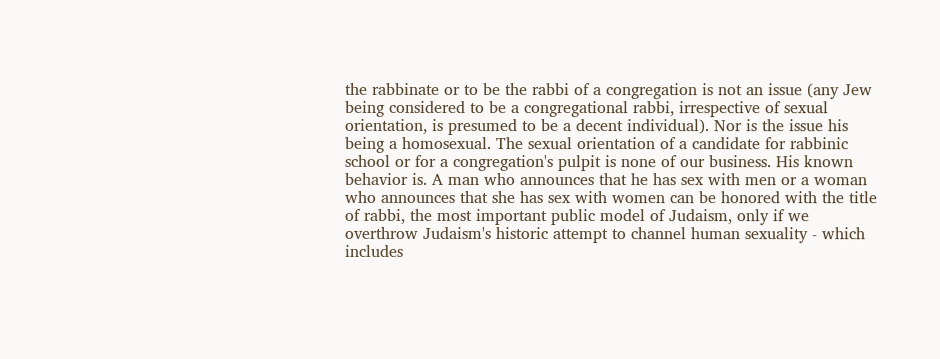the rabbinate or to be the rabbi of a congregation is not an issue (any Jew being considered to be a congregational rabbi, irrespective of sexual orientation, is presumed to be a decent individual). Nor is the issue his being a homosexual. The sexual orientation of a candidate for rabbinic school or for a congregation's pulpit is none of our business. His known behavior is. A man who announces that he has sex with men or a woman who announces that she has sex with women can be honored with the title of rabbi, the most important public model of Judaism, only if we overthrow Judaism's historic attempt to channel human sexuality - which includes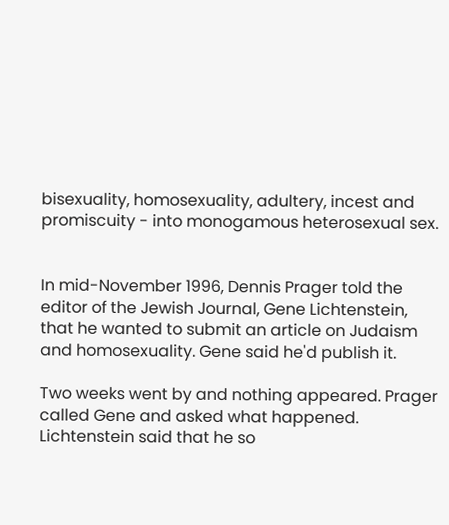bisexuality, homosexuality, adultery, incest and promiscuity - into monogamous heterosexual sex.


In mid-November 1996, Dennis Prager told the editor of the Jewish Journal, Gene Lichtenstein, that he wanted to submit an article on Judaism and homosexuality. Gene said he'd publish it.

Two weeks went by and nothing appeared. Prager called Gene and asked what happened. Lichtenstein said that he so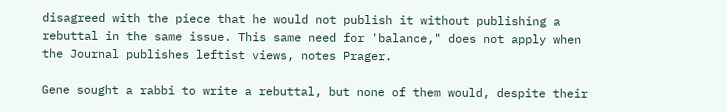disagreed with the piece that he would not publish it without publishing a rebuttal in the same issue. This same need for 'balance," does not apply when the Journal publishes leftist views, notes Prager.

Gene sought a rabbi to write a rebuttal, but none of them would, despite their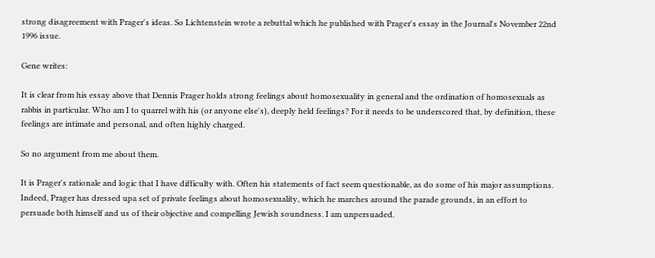strong disagreement with Prager's ideas. So Lichtenstein wrote a rebuttal which he published with Prager's essay in the Journal's November 22nd 1996 issue.

Gene writes:

It is clear from his essay above that Dennis Prager holds strong feelings about homosexuality in general and the ordination of homosexuals as rabbis in particular. Who am I to quarrel with his (or anyone else's), deeply held feelings? For it needs to be underscored that, by definition, these feelings are intimate and personal, and often highly charged.

So no argument from me about them.

It is Prager's rationale and logic that I have difficulty with. Often his statements of fact seem questionable, as do some of his major assumptions. Indeed, Prager has dressed upa set of private feelings about homosexuality, which he marches around the parade grounds, in an effort to persuade both himself and us of their objective and compelling Jewish soundness. I am unpersuaded.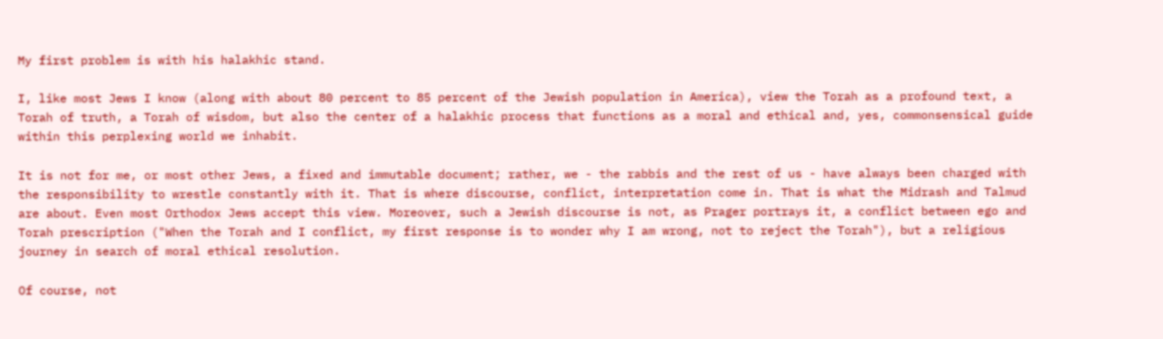My first problem is with his halakhic stand.

I, like most Jews I know (along with about 80 percent to 85 percent of the Jewish population in America), view the Torah as a profound text, a Torah of truth, a Torah of wisdom, but also the center of a halakhic process that functions as a moral and ethical and, yes, commonsensical guide within this perplexing world we inhabit.

It is not for me, or most other Jews, a fixed and immutable document; rather, we - the rabbis and the rest of us - have always been charged with the responsibility to wrestle constantly with it. That is where discourse, conflict, interpretation come in. That is what the Midrash and Talmud are about. Even most Orthodox Jews accept this view. Moreover, such a Jewish discourse is not, as Prager portrays it, a conflict between ego and Torah prescription ("When the Torah and I conflict, my first response is to wonder why I am wrong, not to reject the Torah"), but a religious journey in search of moral ethical resolution.

Of course, not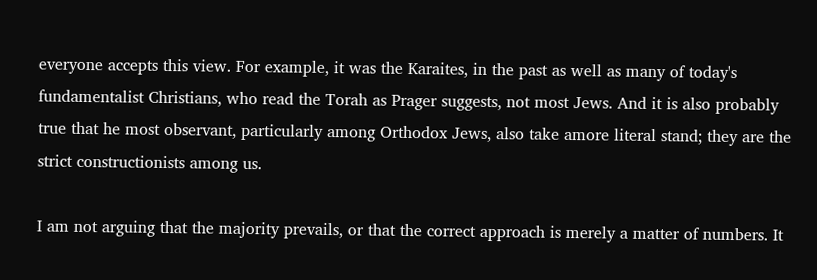everyone accepts this view. For example, it was the Karaites, in the past as well as many of today's fundamentalist Christians, who read the Torah as Prager suggests, not most Jews. And it is also probably true that he most observant, particularly among Orthodox Jews, also take amore literal stand; they are the strict constructionists among us.

I am not arguing that the majority prevails, or that the correct approach is merely a matter of numbers. It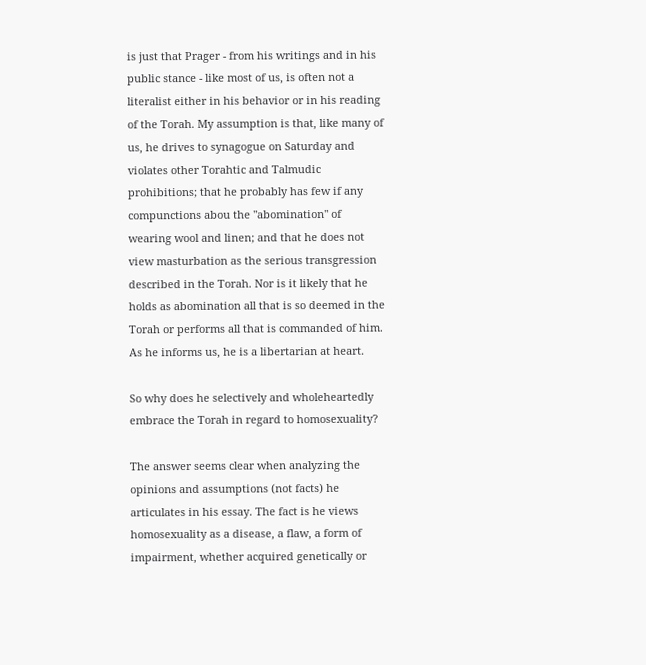is just that Prager - from his writings and in his public stance - like most of us, is often not a literalist either in his behavior or in his reading of the Torah. My assumption is that, like many of us, he drives to synagogue on Saturday and violates other Torahtic and Talmudic prohibitions; that he probably has few if any compunctions abou the "abomination" of wearing wool and linen; and that he does not view masturbation as the serious transgression described in the Torah. Nor is it likely that he holds as abomination all that is so deemed in the Torah or performs all that is commanded of him. As he informs us, he is a libertarian at heart.

So why does he selectively and wholeheartedly embrace the Torah in regard to homosexuality?

The answer seems clear when analyzing the opinions and assumptions (not facts) he articulates in his essay. The fact is he views homosexuality as a disease, a flaw, a form of impairment, whether acquired genetically or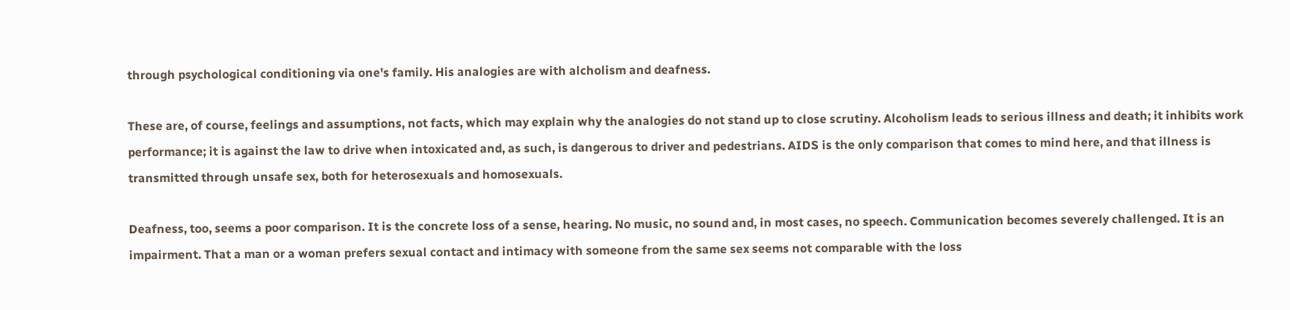through psychological conditioning via one's family. His analogies are with alcholism and deafness.

These are, of course, feelings and assumptions, not facts, which may explain why the analogies do not stand up to close scrutiny. Alcoholism leads to serious illness and death; it inhibits work performance; it is against the law to drive when intoxicated and, as such, is dangerous to driver and pedestrians. AIDS is the only comparison that comes to mind here, and that illness is transmitted through unsafe sex, both for heterosexuals and homosexuals.

Deafness, too, seems a poor comparison. It is the concrete loss of a sense, hearing. No music, no sound and, in most cases, no speech. Communication becomes severely challenged. It is an impairment. That a man or a woman prefers sexual contact and intimacy with someone from the same sex seems not comparable with the loss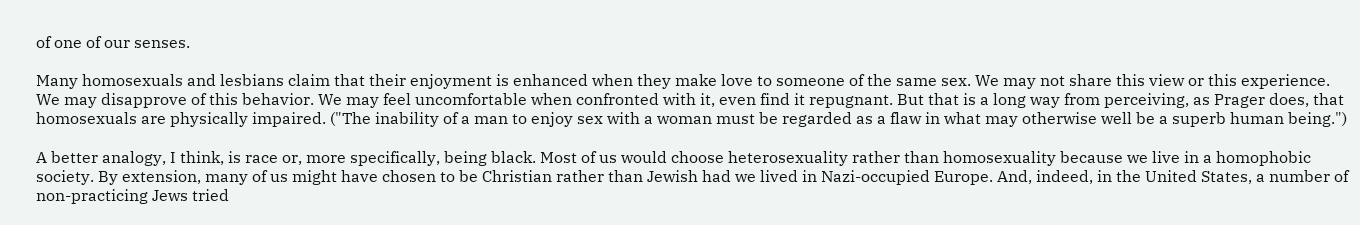of one of our senses.

Many homosexuals and lesbians claim that their enjoyment is enhanced when they make love to someone of the same sex. We may not share this view or this experience. We may disapprove of this behavior. We may feel uncomfortable when confronted with it, even find it repugnant. But that is a long way from perceiving, as Prager does, that homosexuals are physically impaired. ("The inability of a man to enjoy sex with a woman must be regarded as a flaw in what may otherwise well be a superb human being.")

A better analogy, I think, is race or, more specifically, being black. Most of us would choose heterosexuality rather than homosexuality because we live in a homophobic society. By extension, many of us might have chosen to be Christian rather than Jewish had we lived in Nazi-occupied Europe. And, indeed, in the United States, a number of non-practicing Jews tried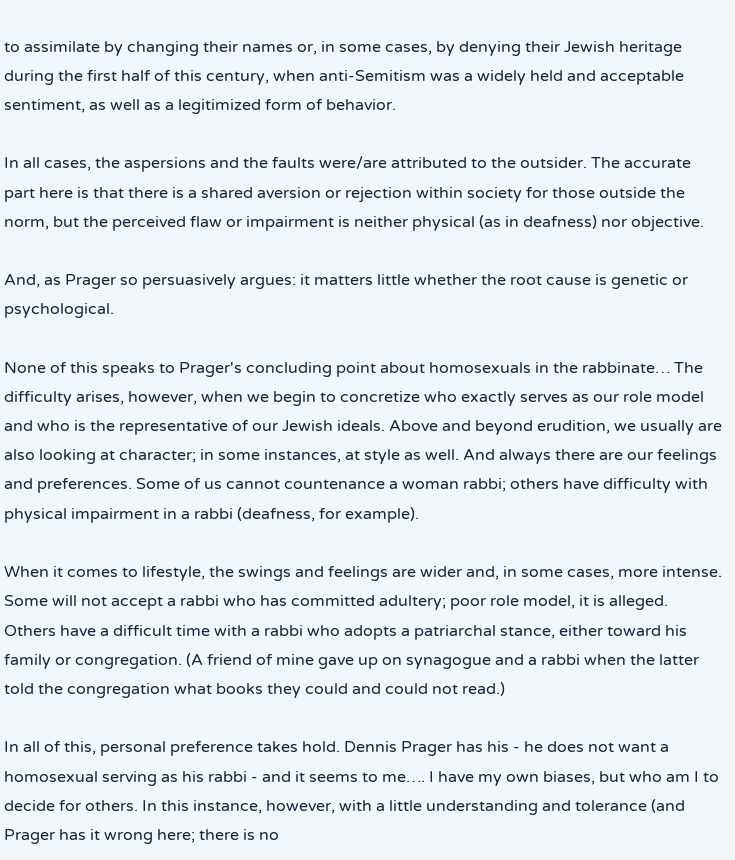to assimilate by changing their names or, in some cases, by denying their Jewish heritage during the first half of this century, when anti-Semitism was a widely held and acceptable sentiment, as well as a legitimized form of behavior.

In all cases, the aspersions and the faults were/are attributed to the outsider. The accurate part here is that there is a shared aversion or rejection within society for those outside the norm, but the perceived flaw or impairment is neither physical (as in deafness) nor objective.

And, as Prager so persuasively argues: it matters little whether the root cause is genetic or psychological.

None of this speaks to Prager's concluding point about homosexuals in the rabbinate… The difficulty arises, however, when we begin to concretize who exactly serves as our role model and who is the representative of our Jewish ideals. Above and beyond erudition, we usually are also looking at character; in some instances, at style as well. And always there are our feelings and preferences. Some of us cannot countenance a woman rabbi; others have difficulty with physical impairment in a rabbi (deafness, for example).

When it comes to lifestyle, the swings and feelings are wider and, in some cases, more intense. Some will not accept a rabbi who has committed adultery; poor role model, it is alleged. Others have a difficult time with a rabbi who adopts a patriarchal stance, either toward his family or congregation. (A friend of mine gave up on synagogue and a rabbi when the latter told the congregation what books they could and could not read.)

In all of this, personal preference takes hold. Dennis Prager has his - he does not want a homosexual serving as his rabbi - and it seems to me…. I have my own biases, but who am I to decide for others. In this instance, however, with a little understanding and tolerance (and Prager has it wrong here; there is no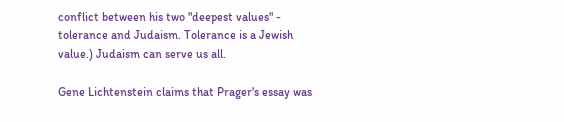conflict between his two "deepest values" - tolerance and Judaism. Tolerance is a Jewish value.) Judaism can serve us all.

Gene Lichtenstein claims that Prager's essay was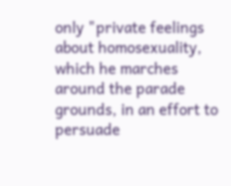only "private feelings about homosexuality, which he marches around the parade grounds, in an effort to persuade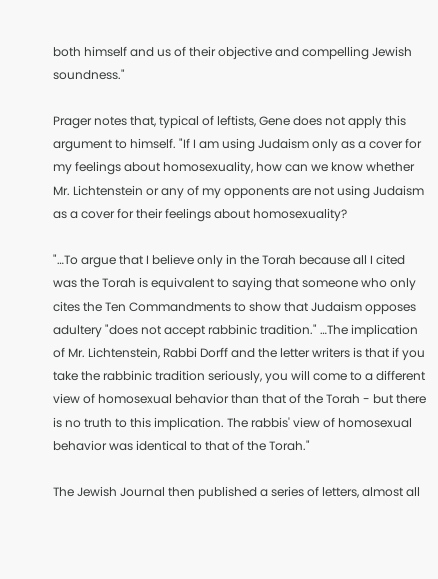both himself and us of their objective and compelling Jewish soundness."

Prager notes that, typical of leftists, Gene does not apply this argument to himself. "If I am using Judaism only as a cover for my feelings about homosexuality, how can we know whether Mr. Lichtenstein or any of my opponents are not using Judaism as a cover for their feelings about homosexuality?

"…To argue that I believe only in the Torah because all I cited was the Torah is equivalent to saying that someone who only cites the Ten Commandments to show that Judaism opposes adultery "does not accept rabbinic tradition." …The implication of Mr. Lichtenstein, Rabbi Dorff and the letter writers is that if you take the rabbinic tradition seriously, you will come to a different view of homosexual behavior than that of the Torah - but there is no truth to this implication. The rabbis' view of homosexual behavior was identical to that of the Torah."

The Jewish Journal then published a series of letters, almost all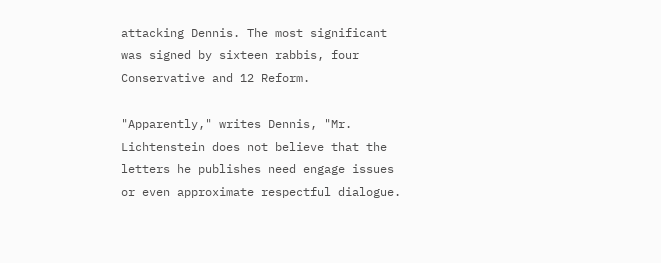attacking Dennis. The most significant was signed by sixteen rabbis, four Conservative and 12 Reform.

"Apparently," writes Dennis, "Mr. Lichtenstein does not believe that the letters he publishes need engage issues or even approximate respectful dialogue.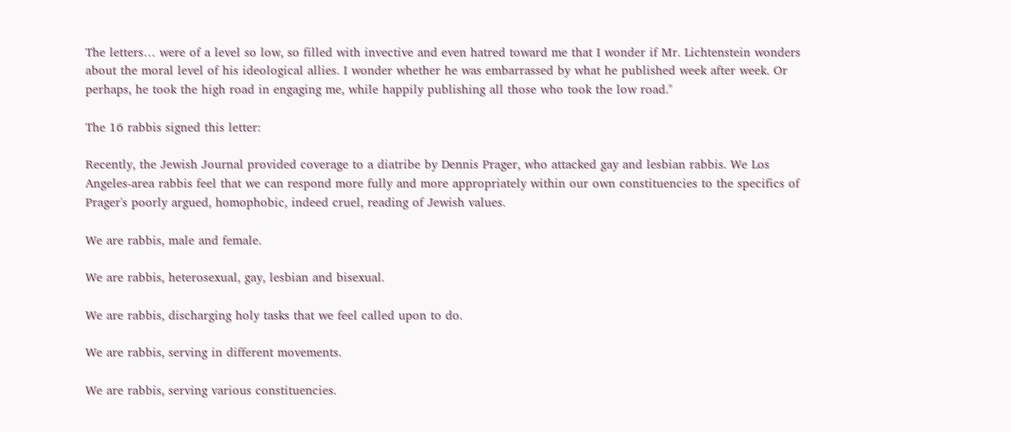The letters… were of a level so low, so filled with invective and even hatred toward me that I wonder if Mr. Lichtenstein wonders about the moral level of his ideological allies. I wonder whether he was embarrassed by what he published week after week. Or perhaps, he took the high road in engaging me, while happily publishing all those who took the low road."

The 16 rabbis signed this letter:

Recently, the Jewish Journal provided coverage to a diatribe by Dennis Prager, who attacked gay and lesbian rabbis. We Los Angeles-area rabbis feel that we can respond more fully and more appropriately within our own constituencies to the specifics of Prager's poorly argued, homophobic, indeed cruel, reading of Jewish values.

We are rabbis, male and female.

We are rabbis, heterosexual, gay, lesbian and bisexual.

We are rabbis, discharging holy tasks that we feel called upon to do.

We are rabbis, serving in different movements.

We are rabbis, serving various constituencies.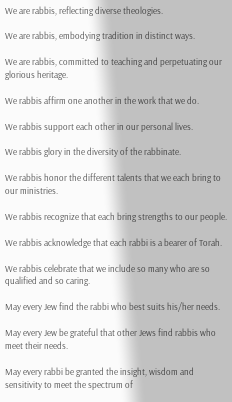We are rabbis, reflecting diverse theologies.

We are rabbis, embodying tradition in distinct ways.

We are rabbis, committed to teaching and perpetuating our glorious heritage.

We rabbis affirm one another in the work that we do.

We rabbis support each other in our personal lives.

We rabbis glory in the diversity of the rabbinate.

We rabbis honor the different talents that we each bring to our ministries.

We rabbis recognize that each bring strengths to our people.

We rabbis acknowledge that each rabbi is a bearer of Torah.

We rabbis celebrate that we include so many who are so qualified and so caring.

May every Jew find the rabbi who best suits his/her needs.

May every Jew be grateful that other Jews find rabbis who meet their needs.

May every rabbi be granted the insight, wisdom and sensitivity to meet the spectrum of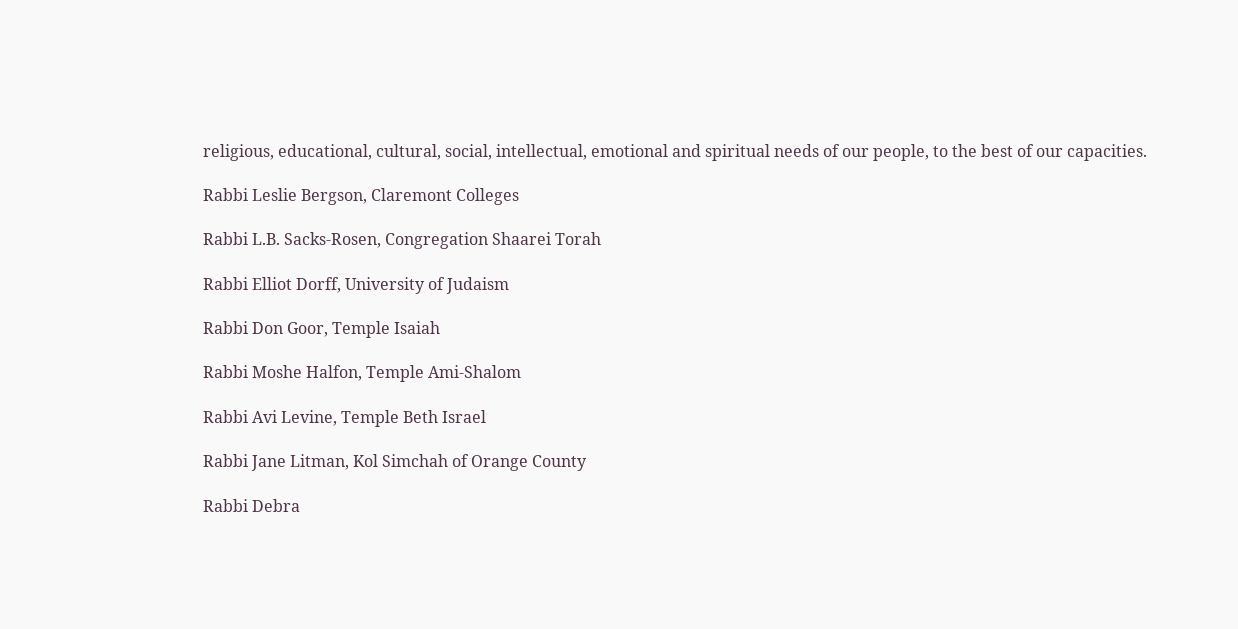religious, educational, cultural, social, intellectual, emotional and spiritual needs of our people, to the best of our capacities.

Rabbi Leslie Bergson, Claremont Colleges

Rabbi L.B. Sacks-Rosen, Congregation Shaarei Torah

Rabbi Elliot Dorff, University of Judaism

Rabbi Don Goor, Temple Isaiah

Rabbi Moshe Halfon, Temple Ami-Shalom

Rabbi Avi Levine, Temple Beth Israel

Rabbi Jane Litman, Kol Simchah of Orange County

Rabbi Debra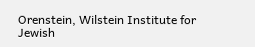Orenstein, Wilstein Institute for Jewish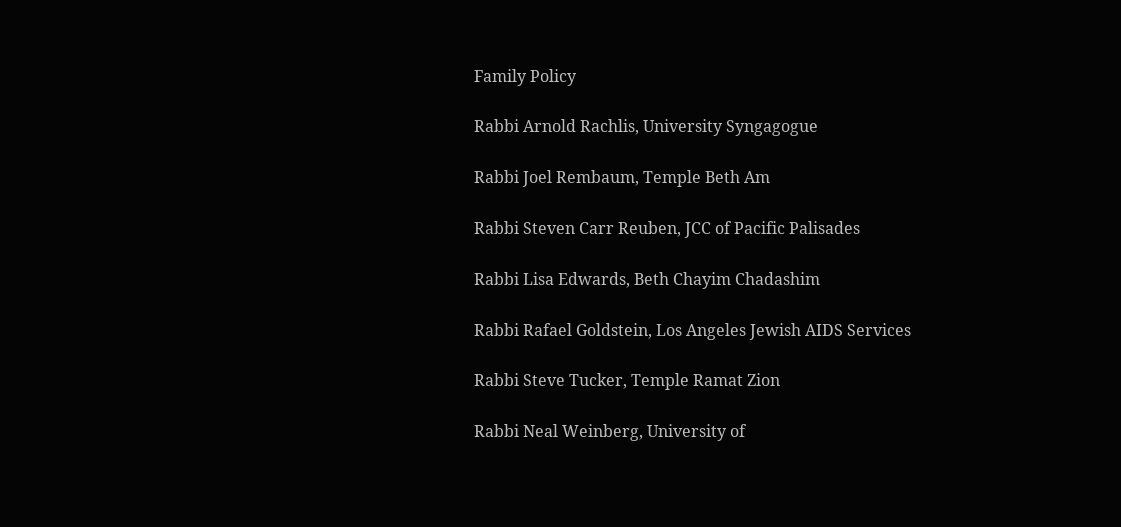Family Policy

Rabbi Arnold Rachlis, University Syngagogue

Rabbi Joel Rembaum, Temple Beth Am

Rabbi Steven Carr Reuben, JCC of Pacific Palisades

Rabbi Lisa Edwards, Beth Chayim Chadashim

Rabbi Rafael Goldstein, Los Angeles Jewish AIDS Services

Rabbi Steve Tucker, Temple Ramat Zion

Rabbi Neal Weinberg, University of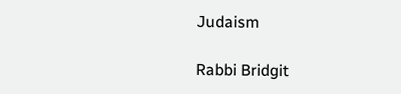Judaism

Rabbi Bridgit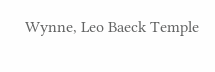Wynne, Leo Baeck Temple